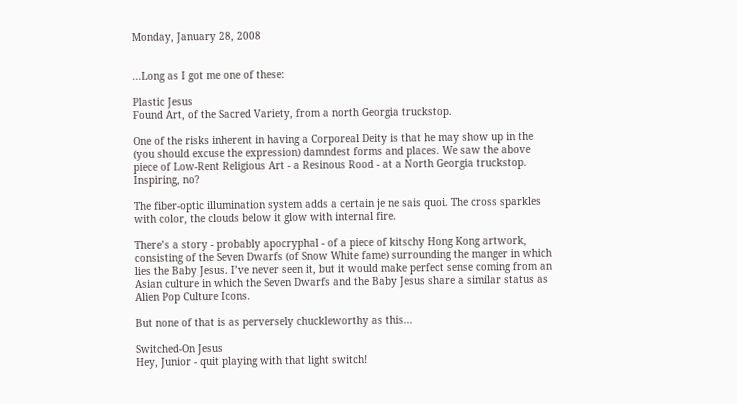Monday, January 28, 2008


...Long as I got me one of these:

Plastic Jesus
Found Art, of the Sacred Variety, from a north Georgia truckstop.

One of the risks inherent in having a Corporeal Deity is that he may show up in the (you should excuse the expression) damndest forms and places. We saw the above piece of Low-Rent Religious Art - a Resinous Rood - at a North Georgia truckstop. Inspiring, no?

The fiber-optic illumination system adds a certain je ne sais quoi. The cross sparkles with color, the clouds below it glow with internal fire.

There’s a story - probably apocryphal - of a piece of kitschy Hong Kong artwork, consisting of the Seven Dwarfs (of Snow White fame) surrounding the manger in which lies the Baby Jesus. I’ve never seen it, but it would make perfect sense coming from an Asian culture in which the Seven Dwarfs and the Baby Jesus share a similar status as Alien Pop Culture Icons.

But none of that is as perversely chuckleworthy as this...

Switched-On Jesus
Hey, Junior - quit playing with that light switch!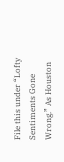File this under “Lofty Sentiments Gone Wrong.” As Houston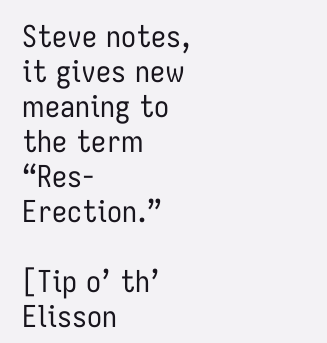Steve notes, it gives new meaning to the term “Res-Erection.”

[Tip o’ th’ Elisson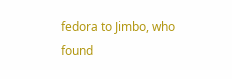fedora to Jimbo, who found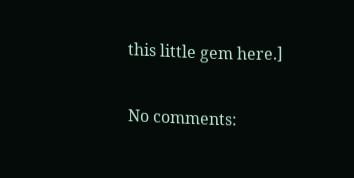this little gem here.]

No comments: